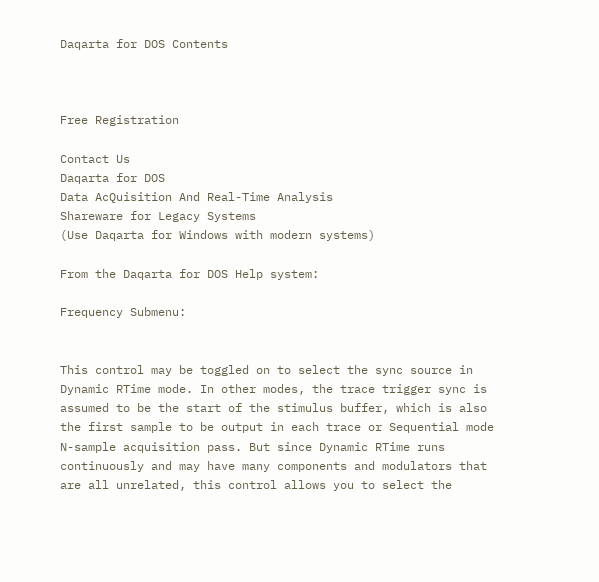Daqarta for DOS Contents



Free Registration

Contact Us
Daqarta for DOS
Data AcQuisition And Real-Time Analysis
Shareware for Legacy Systems
(Use Daqarta for Windows with modern systems)

From the Daqarta for DOS Help system:

Frequency Submenu:


This control may be toggled on to select the sync source in Dynamic RTime mode. In other modes, the trace trigger sync is assumed to be the start of the stimulus buffer, which is also the first sample to be output in each trace or Sequential mode N-sample acquisition pass. But since Dynamic RTime runs continuously and may have many components and modulators that are all unrelated, this control allows you to select the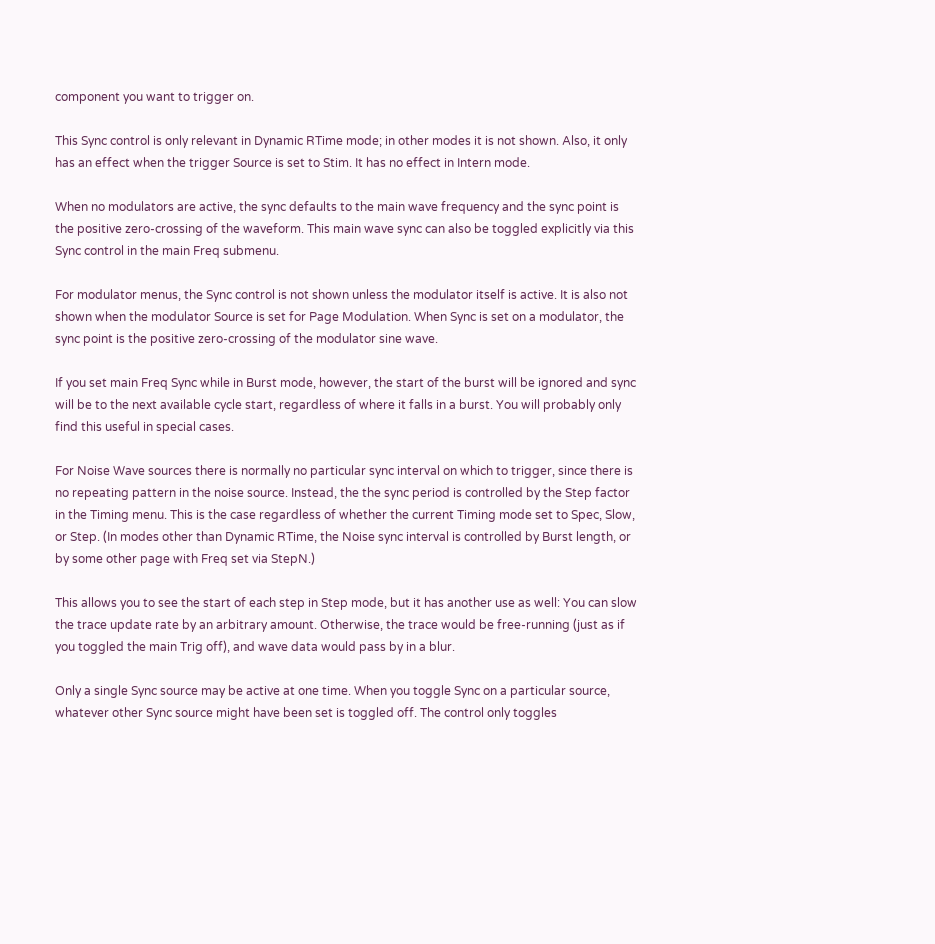component you want to trigger on.

This Sync control is only relevant in Dynamic RTime mode; in other modes it is not shown. Also, it only has an effect when the trigger Source is set to Stim. It has no effect in Intern mode.

When no modulators are active, the sync defaults to the main wave frequency and the sync point is the positive zero-crossing of the waveform. This main wave sync can also be toggled explicitly via this Sync control in the main Freq submenu.

For modulator menus, the Sync control is not shown unless the modulator itself is active. It is also not shown when the modulator Source is set for Page Modulation. When Sync is set on a modulator, the sync point is the positive zero-crossing of the modulator sine wave.

If you set main Freq Sync while in Burst mode, however, the start of the burst will be ignored and sync will be to the next available cycle start, regardless of where it falls in a burst. You will probably only find this useful in special cases.

For Noise Wave sources there is normally no particular sync interval on which to trigger, since there is no repeating pattern in the noise source. Instead, the the sync period is controlled by the Step factor in the Timing menu. This is the case regardless of whether the current Timing mode set to Spec, Slow, or Step. (In modes other than Dynamic RTime, the Noise sync interval is controlled by Burst length, or by some other page with Freq set via StepN.)

This allows you to see the start of each step in Step mode, but it has another use as well: You can slow the trace update rate by an arbitrary amount. Otherwise, the trace would be free-running (just as if you toggled the main Trig off), and wave data would pass by in a blur.

Only a single Sync source may be active at one time. When you toggle Sync on a particular source, whatever other Sync source might have been set is toggled off. The control only toggles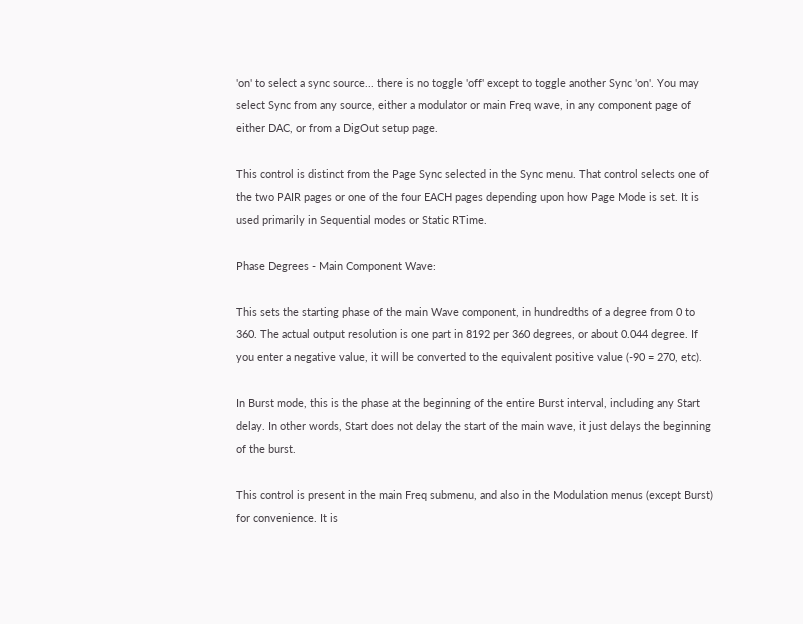'on' to select a sync source... there is no toggle 'off' except to toggle another Sync 'on'. You may select Sync from any source, either a modulator or main Freq wave, in any component page of either DAC, or from a DigOut setup page.

This control is distinct from the Page Sync selected in the Sync menu. That control selects one of the two PAIR pages or one of the four EACH pages depending upon how Page Mode is set. It is used primarily in Sequential modes or Static RTime.

Phase Degrees - Main Component Wave:

This sets the starting phase of the main Wave component, in hundredths of a degree from 0 to 360. The actual output resolution is one part in 8192 per 360 degrees, or about 0.044 degree. If you enter a negative value, it will be converted to the equivalent positive value (-90 = 270, etc).

In Burst mode, this is the phase at the beginning of the entire Burst interval, including any Start delay. In other words, Start does not delay the start of the main wave, it just delays the beginning of the burst.

This control is present in the main Freq submenu, and also in the Modulation menus (except Burst) for convenience. It is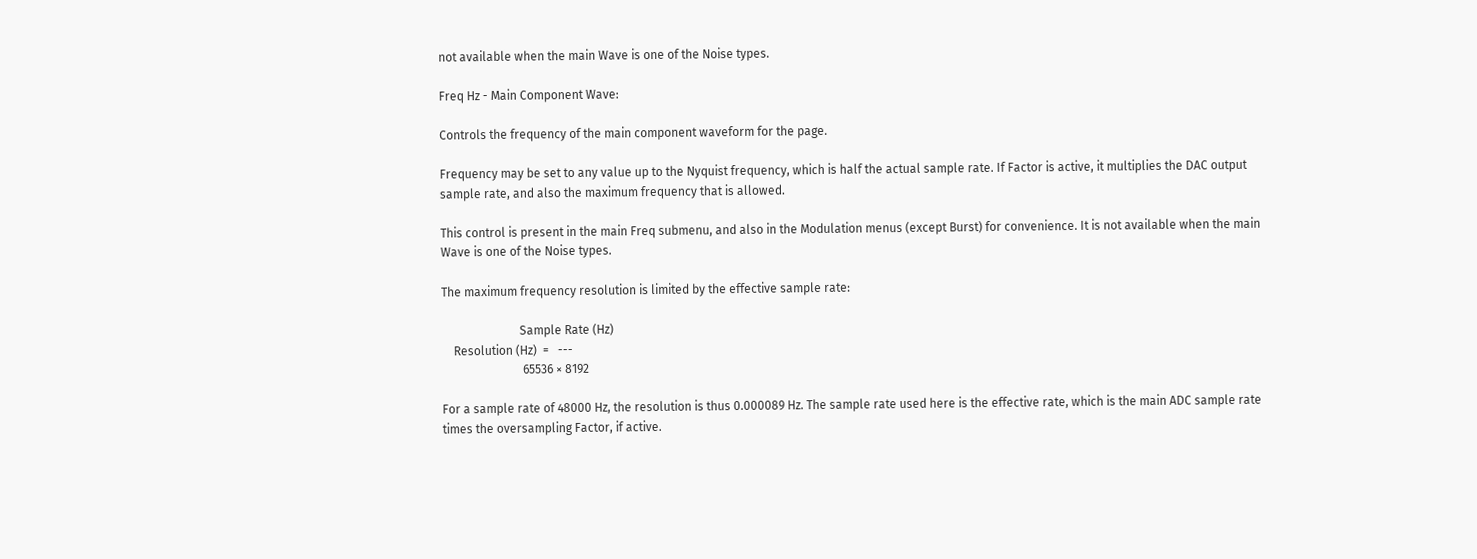not available when the main Wave is one of the Noise types.

Freq Hz - Main Component Wave:

Controls the frequency of the main component waveform for the page.

Frequency may be set to any value up to the Nyquist frequency, which is half the actual sample rate. If Factor is active, it multiplies the DAC output sample rate, and also the maximum frequency that is allowed.

This control is present in the main Freq submenu, and also in the Modulation menus (except Burst) for convenience. It is not available when the main Wave is one of the Noise types.

The maximum frequency resolution is limited by the effective sample rate:

                          Sample Rate (Hz)
    Resolution (Hz)  =   ---
                           65536 × 8192

For a sample rate of 48000 Hz, the resolution is thus 0.000089 Hz. The sample rate used here is the effective rate, which is the main ADC sample rate times the oversampling Factor, if active.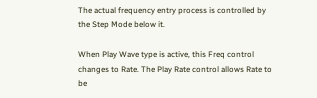The actual frequency entry process is controlled by the Step Mode below it.

When Play Wave type is active, this Freq control changes to Rate. The Play Rate control allows Rate to be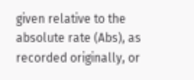given relative to the absolute rate (Abs), as recorded originally, or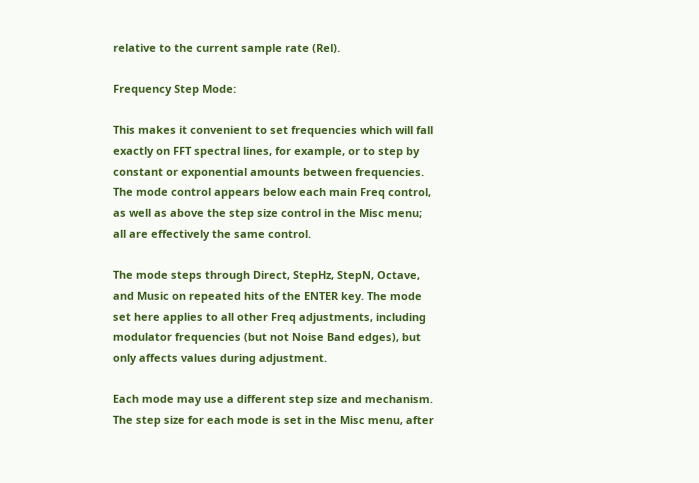relative to the current sample rate (Rel).

Frequency Step Mode:

This makes it convenient to set frequencies which will fall exactly on FFT spectral lines, for example, or to step by constant or exponential amounts between frequencies. The mode control appears below each main Freq control, as well as above the step size control in the Misc menu; all are effectively the same control.

The mode steps through Direct, StepHz, StepN, Octave, and Music on repeated hits of the ENTER key. The mode set here applies to all other Freq adjustments, including modulator frequencies (but not Noise Band edges), but only affects values during adjustment.

Each mode may use a different step size and mechanism. The step size for each mode is set in the Misc menu, after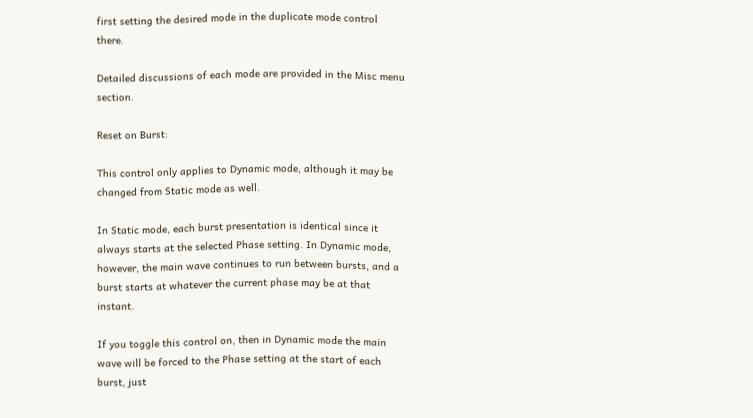first setting the desired mode in the duplicate mode control there.

Detailed discussions of each mode are provided in the Misc menu section.

Reset on Burst:

This control only applies to Dynamic mode, although it may be changed from Static mode as well.

In Static mode, each burst presentation is identical since it always starts at the selected Phase setting. In Dynamic mode, however, the main wave continues to run between bursts, and a burst starts at whatever the current phase may be at that instant.

If you toggle this control on, then in Dynamic mode the main wave will be forced to the Phase setting at the start of each burst, just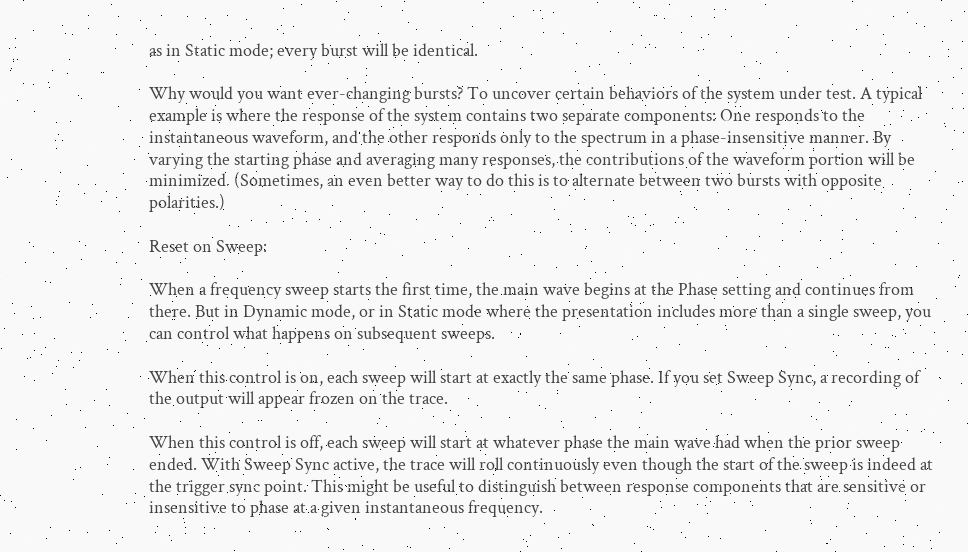as in Static mode; every burst will be identical.

Why would you want ever-changing bursts? To uncover certain behaviors of the system under test. A typical example is where the response of the system contains two separate components: One responds to the instantaneous waveform, and the other responds only to the spectrum in a phase-insensitive manner. By varying the starting phase and averaging many responses, the contributions of the waveform portion will be minimized. (Sometimes, an even better way to do this is to alternate between two bursts with opposite polarities.)

Reset on Sweep:

When a frequency sweep starts the first time, the main wave begins at the Phase setting and continues from there. But in Dynamic mode, or in Static mode where the presentation includes more than a single sweep, you can control what happens on subsequent sweeps.

When this control is on, each sweep will start at exactly the same phase. If you set Sweep Sync, a recording of the output will appear frozen on the trace.

When this control is off, each sweep will start at whatever phase the main wave had when the prior sweep ended. With Sweep Sync active, the trace will roll continuously even though the start of the sweep is indeed at the trigger sync point. This might be useful to distinguish between response components that are sensitive or insensitive to phase at a given instantaneous frequency.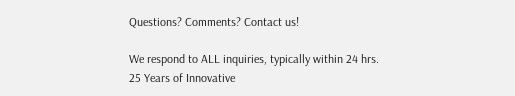Questions? Comments? Contact us!

We respond to ALL inquiries, typically within 24 hrs.
25 Years of Innovative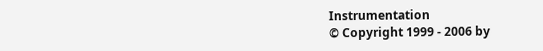Instrumentation
© Copyright 1999 - 2006 by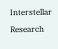Interstellar Research